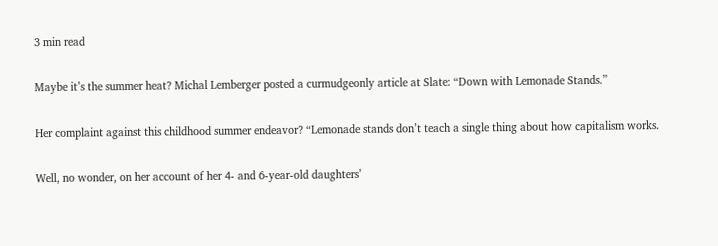3 min read

Maybe it’s the summer heat? Michal Lemberger posted a curmudgeonly article at Slate: “Down with Lemonade Stands.”

Her complaint against this childhood summer endeavor? “Lemonade stands don’t teach a single thing about how capitalism works.

Well, no wonder, on her account of her 4- and 6-year-old daughters’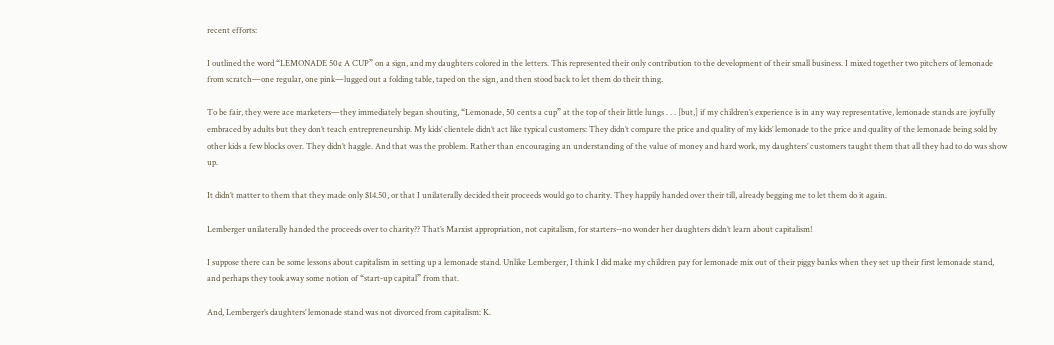recent efforts:

I outlined the word “LEMONADE 50¢ A CUP” on a sign, and my daughters colored in the letters. This represented their only contribution to the development of their small business. I mixed together two pitchers of lemonade from scratch—one regular, one pink—lugged out a folding table, taped on the sign, and then stood back to let them do their thing.

To be fair, they were ace marketers—they immediately began shouting, “Lemonade, 50 cents a cup” at the top of their little lungs . . . [but,] if my children’s experience is in any way representative, lemonade stands are joyfully embraced by adults but they don’t teach entrepreneurship. My kids’ clientele didn’t act like typical customers: They didn’t compare the price and quality of my kids’ lemonade to the price and quality of the lemonade being sold by other kids a few blocks over. They didn’t haggle. And that was the problem. Rather than encouraging an understanding of the value of money and hard work, my daughters’ customers taught them that all they had to do was show up.

It didn’t matter to them that they made only $14.50, or that I unilaterally decided their proceeds would go to charity. They happily handed over their till, already begging me to let them do it again.

Lemberger unilaterally handed the proceeds over to charity?? That’s Marxist appropriation, not capitalism, for starters--no wonder her daughters didn’t learn about capitalism!

I suppose there can be some lessons about capitalism in setting up a lemonade stand. Unlike Lemberger, I think I did make my children pay for lemonade mix out of their piggy banks when they set up their first lemonade stand, and perhaps they took away some notion of “start-up capital” from that.

And, Lemberger’s daughters’ lemonade stand was not divorced from capitalism: K.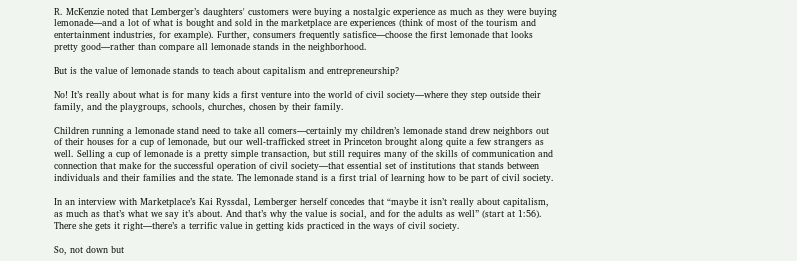R. McKenzie noted that Lemberger’s daughters' customers were buying a nostalgic experience as much as they were buying lemonade—and a lot of what is bought and sold in the marketplace are experiences (think of most of the tourism and entertainment industries, for example). Further, consumers frequently satisfice—choose the first lemonade that looks pretty good—rather than compare all lemonade stands in the neighborhood.

But is the value of lemonade stands to teach about capitalism and entrepreneurship?

No! It’s really about what is for many kids a first venture into the world of civil society—where they step outside their family, and the playgroups, schools, churches, chosen by their family.

Children running a lemonade stand need to take all comers—certainly my children’s lemonade stand drew neighbors out of their houses for a cup of lemonade, but our well-trafficked street in Princeton brought along quite a few strangers as well. Selling a cup of lemonade is a pretty simple transaction, but still requires many of the skills of communication and connection that make for the successful operation of civil society—that essential set of institutions that stands between individuals and their families and the state. The lemonade stand is a first trial of learning how to be part of civil society.

In an interview with Marketplace’s Kai Ryssdal, Lemberger herself concedes that “maybe it isn’t really about capitalism, as much as that’s what we say it’s about. And that’s why the value is social, and for the adults as well” (start at 1:56). There she gets it right—there’s a terrific value in getting kids practiced in the ways of civil society.

So, not down but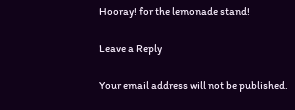Hooray! for the lemonade stand!

Leave a Reply

Your email address will not be published.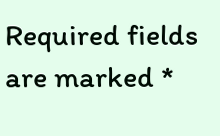Required fields are marked *